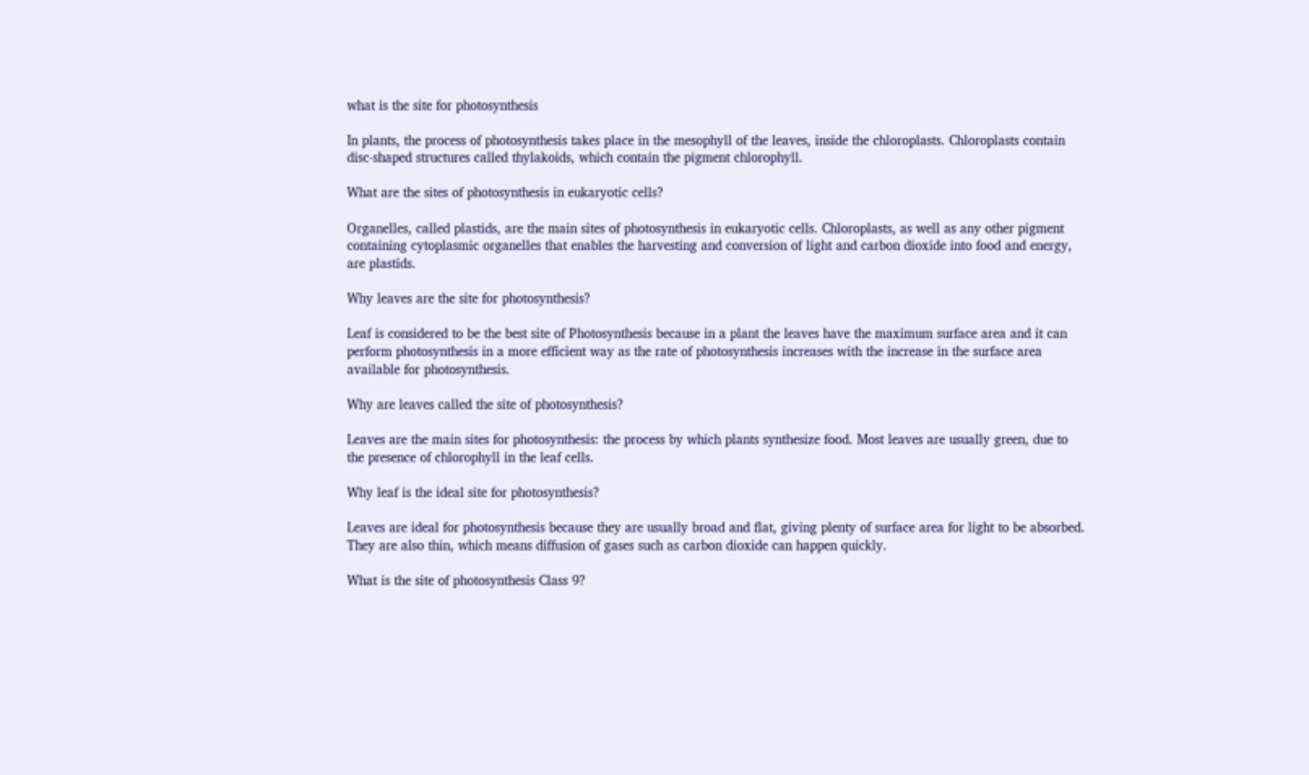what is the site for photosynthesis

In plants, the process of photosynthesis takes place in the mesophyll of the leaves, inside the chloroplasts. Chloroplasts contain disc-shaped structures called thylakoids, which contain the pigment chlorophyll.

What are the sites of photosynthesis in eukaryotic cells?

Organelles, called plastids, are the main sites of photosynthesis in eukaryotic cells. Chloroplasts, as well as any other pigment containing cytoplasmic organelles that enables the harvesting and conversion of light and carbon dioxide into food and energy, are plastids.

Why leaves are the site for photosynthesis?

Leaf is considered to be the best site of Photosynthesis because in a plant the leaves have the maximum surface area and it can perform photosynthesis in a more efficient way as the rate of photosynthesis increases with the increase in the surface area available for photosynthesis.

Why are leaves called the site of photosynthesis?

Leaves are the main sites for photosynthesis: the process by which plants synthesize food. Most leaves are usually green, due to the presence of chlorophyll in the leaf cells.

Why leaf is the ideal site for photosynthesis?

Leaves are ideal for photosynthesis because they are usually broad and flat, giving plenty of surface area for light to be absorbed. They are also thin, which means diffusion of gases such as carbon dioxide can happen quickly.

What is the site of photosynthesis Class 9?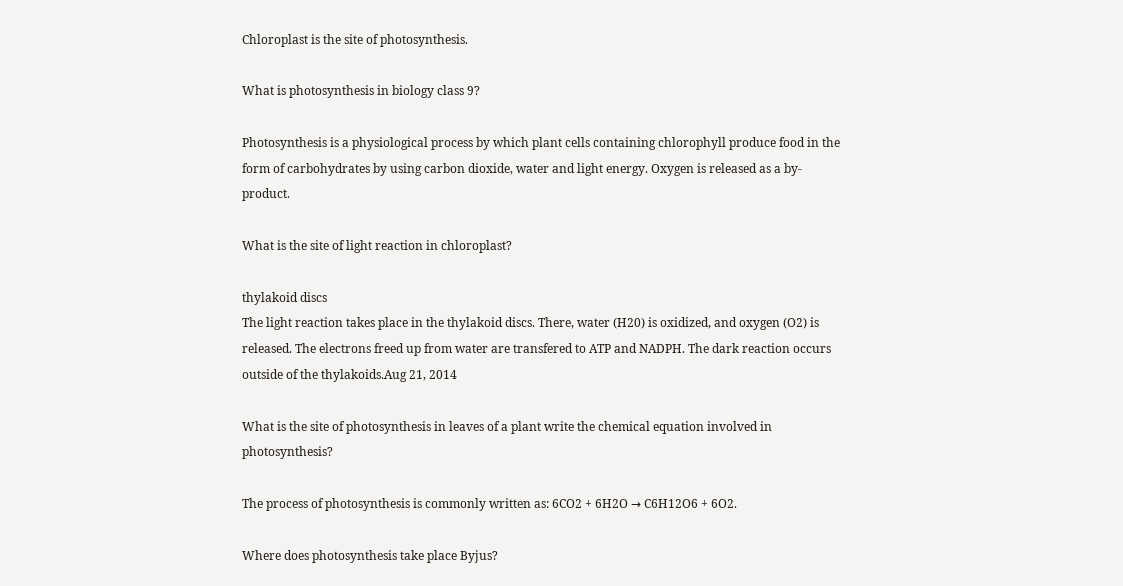Chloroplast is the site of photosynthesis.

What is photosynthesis in biology class 9?

Photosynthesis is a physiological process by which plant cells containing chlorophyll produce food in the form of carbohydrates by using carbon dioxide, water and light energy. Oxygen is released as a by-product.

What is the site of light reaction in chloroplast?

thylakoid discs
The light reaction takes place in the thylakoid discs. There, water (H20) is oxidized, and oxygen (O2) is released. The electrons freed up from water are transfered to ATP and NADPH. The dark reaction occurs outside of the thylakoids.Aug 21, 2014

What is the site of photosynthesis in leaves of a plant write the chemical equation involved in photosynthesis?

The process of photosynthesis is commonly written as: 6CO2 + 6H2O → C6H12O6 + 6O2.

Where does photosynthesis take place Byjus?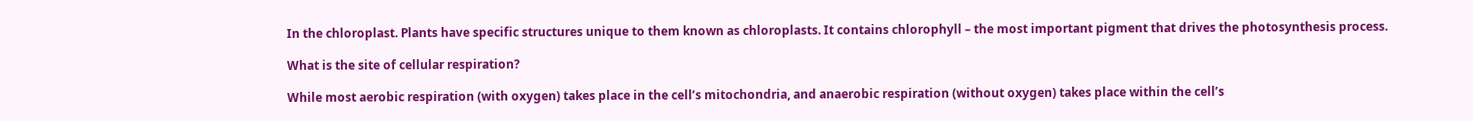In the chloroplast. Plants have specific structures unique to them known as chloroplasts. It contains chlorophyll – the most important pigment that drives the photosynthesis process.

What is the site of cellular respiration?

While most aerobic respiration (with oxygen) takes place in the cell’s mitochondria, and anaerobic respiration (without oxygen) takes place within the cell’s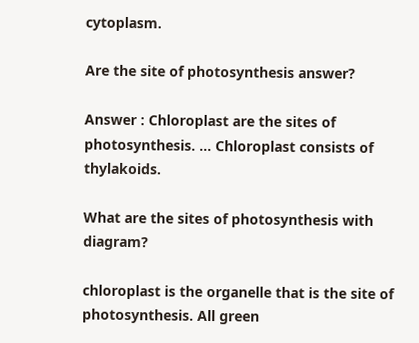cytoplasm.

Are the site of photosynthesis answer?

Answer : Chloroplast are the sites of photosynthesis. … Chloroplast consists of thylakoids.

What are the sites of photosynthesis with diagram?

chloroplast is the organelle that is the site of photosynthesis. All green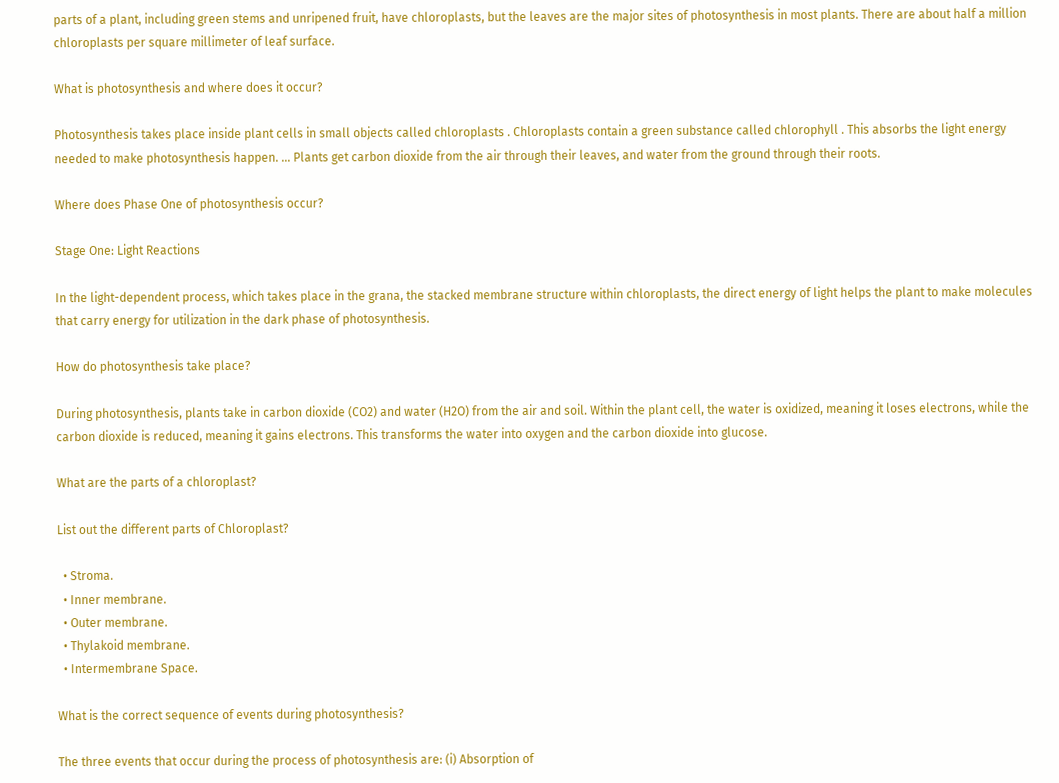parts of a plant, including green stems and unripened fruit, have chloroplasts, but the leaves are the major sites of photosynthesis in most plants. There are about half a million chloroplasts per square millimeter of leaf surface.

What is photosynthesis and where does it occur?

Photosynthesis takes place inside plant cells in small objects called chloroplasts . Chloroplasts contain a green substance called chlorophyll . This absorbs the light energy needed to make photosynthesis happen. … Plants get carbon dioxide from the air through their leaves, and water from the ground through their roots.

Where does Phase One of photosynthesis occur?

Stage One: Light Reactions

In the light-dependent process, which takes place in the grana, the stacked membrane structure within chloroplasts, the direct energy of light helps the plant to make molecules that carry energy for utilization in the dark phase of photosynthesis.

How do photosynthesis take place?

During photosynthesis, plants take in carbon dioxide (CO2) and water (H2O) from the air and soil. Within the plant cell, the water is oxidized, meaning it loses electrons, while the carbon dioxide is reduced, meaning it gains electrons. This transforms the water into oxygen and the carbon dioxide into glucose.

What are the parts of a chloroplast?

List out the different parts of Chloroplast?

  • Stroma.
  • Inner membrane.
  • Outer membrane.
  • Thylakoid membrane.
  • Intermembrane Space.

What is the correct sequence of events during photosynthesis?

The three events that occur during the process of photosynthesis are: (i) Absorption of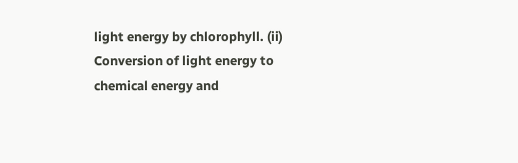light energy by chlorophyll. (ii) Conversion of light energy to chemical energy and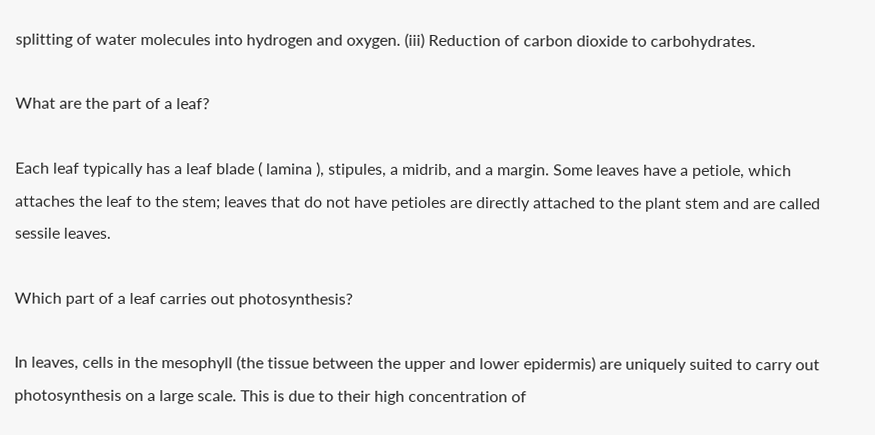splitting of water molecules into hydrogen and oxygen. (iii) Reduction of carbon dioxide to carbohydrates.

What are the part of a leaf?

Each leaf typically has a leaf blade ( lamina ), stipules, a midrib, and a margin. Some leaves have a petiole, which attaches the leaf to the stem; leaves that do not have petioles are directly attached to the plant stem and are called sessile leaves.

Which part of a leaf carries out photosynthesis?

In leaves, cells in the mesophyll (the tissue between the upper and lower epidermis) are uniquely suited to carry out photosynthesis on a large scale. This is due to their high concentration of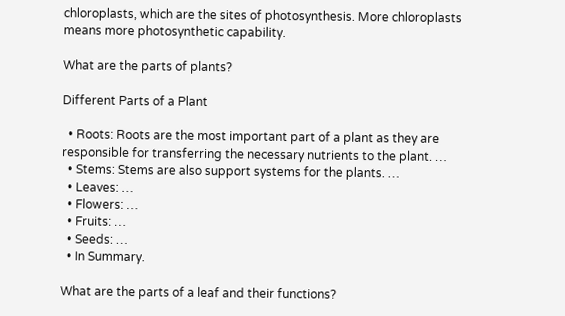chloroplasts, which are the sites of photosynthesis. More chloroplasts means more photosynthetic capability.

What are the parts of plants?

Different Parts of a Plant

  • Roots: Roots are the most important part of a plant as they are responsible for transferring the necessary nutrients to the plant. …
  • Stems: Stems are also support systems for the plants. …
  • Leaves: …
  • Flowers: …
  • Fruits: …
  • Seeds: …
  • In Summary.

What are the parts of a leaf and their functions?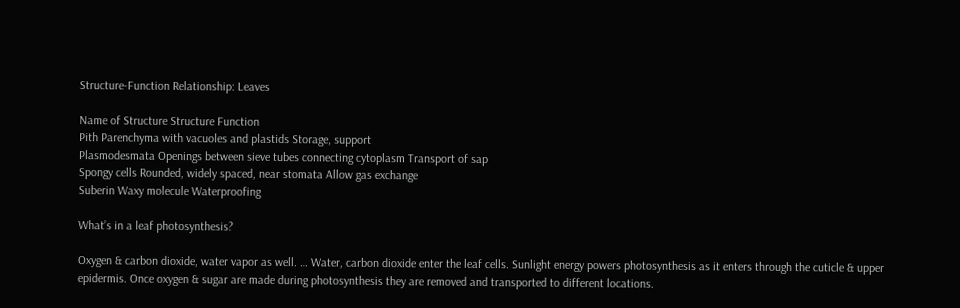Structure-Function Relationship: Leaves

Name of Structure Structure Function
Pith Parenchyma with vacuoles and plastids Storage, support
Plasmodesmata Openings between sieve tubes connecting cytoplasm Transport of sap
Spongy cells Rounded, widely spaced, near stomata Allow gas exchange
Suberin Waxy molecule Waterproofing

What’s in a leaf photosynthesis?

Oxygen & carbon dioxide, water vapor as well. … Water, carbon dioxide enter the leaf cells. Sunlight energy powers photosynthesis as it enters through the cuticle & upper epidermis. Once oxygen & sugar are made during photosynthesis they are removed and transported to different locations.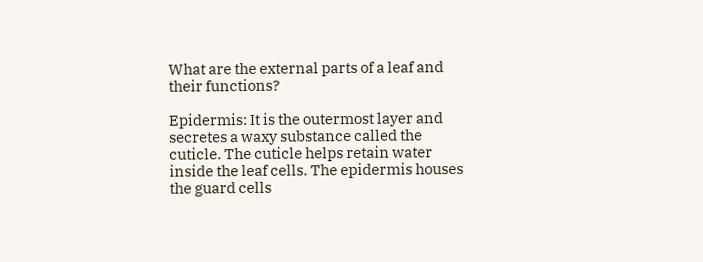What are the external parts of a leaf and their functions?

Epidermis: It is the outermost layer and secretes a waxy substance called the cuticle. The cuticle helps retain water inside the leaf cells. The epidermis houses the guard cells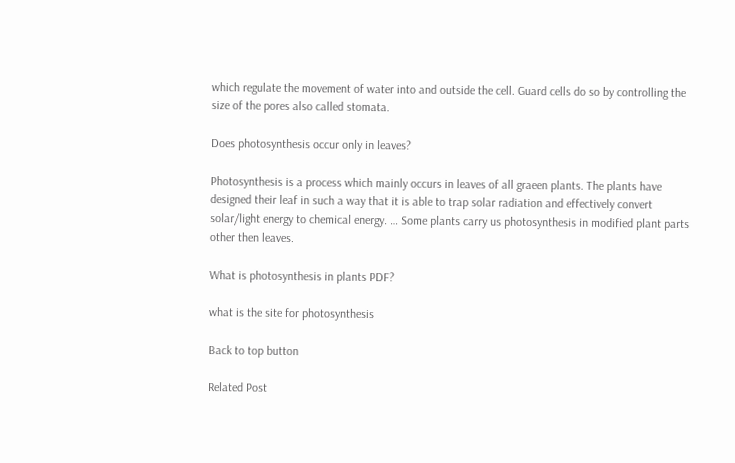which regulate the movement of water into and outside the cell. Guard cells do so by controlling the size of the pores also called stomata.

Does photosynthesis occur only in leaves?

Photosynthesis is a process which mainly occurs in leaves of all graeen plants. The plants have designed their leaf in such a way that it is able to trap solar radiation and effectively convert solar/light energy to chemical energy. … Some plants carry us photosynthesis in modified plant parts other then leaves.

What is photosynthesis in plants PDF?

what is the site for photosynthesis

Back to top button

Related Post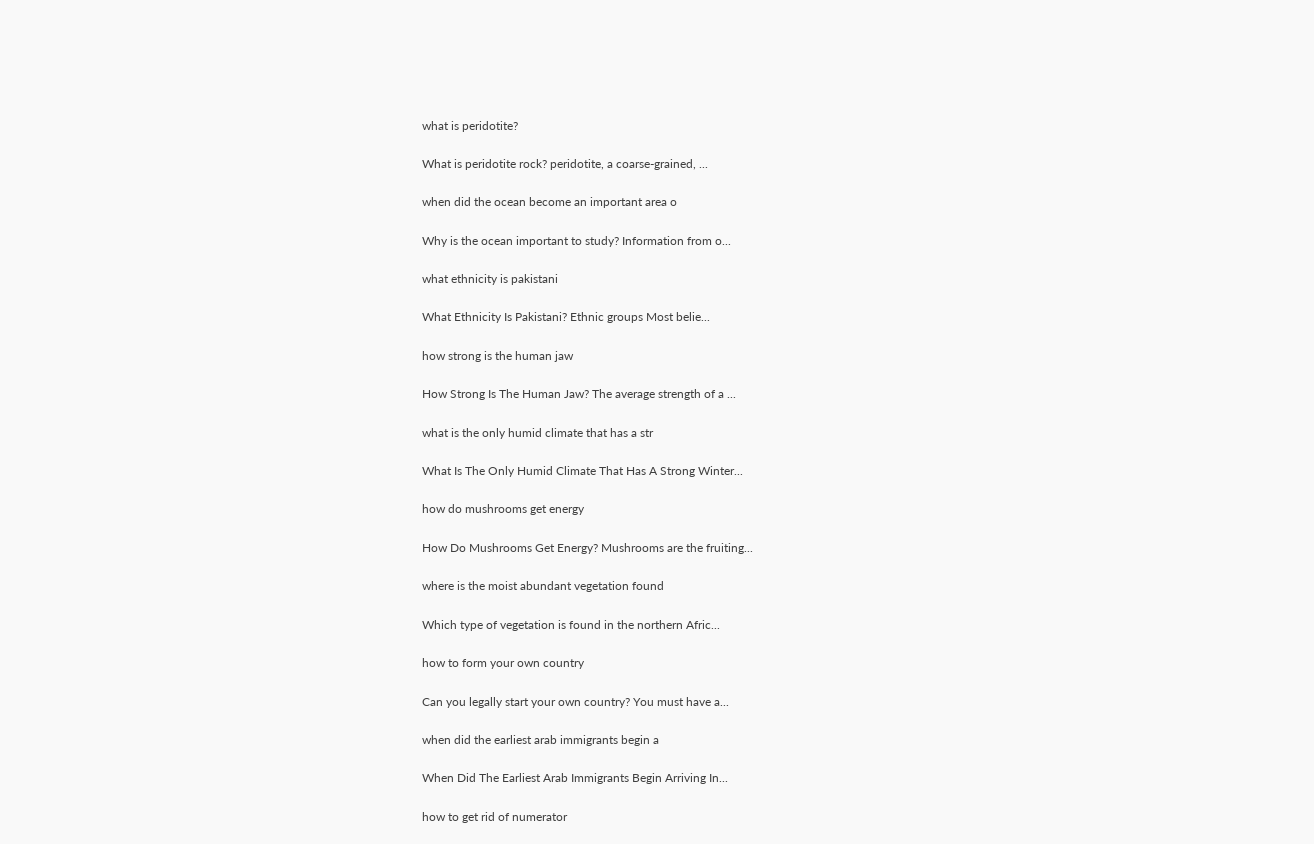what is peridotite?

What is peridotite rock? peridotite, a coarse-grained, ...

when did the ocean become an important area o

Why is the ocean important to study? Information from o...

what ethnicity is pakistani

What Ethnicity Is Pakistani? Ethnic groups Most belie...

how strong is the human jaw

How Strong Is The Human Jaw? The average strength of a ...

what is the only humid climate that has a str

What Is The Only Humid Climate That Has A Strong Winter...

how do mushrooms get energy

How Do Mushrooms Get Energy? Mushrooms are the fruiting...

where is the moist abundant vegetation found

Which type of vegetation is found in the northern Afric...

how to form your own country

Can you legally start your own country? You must have a...

when did the earliest arab immigrants begin a

When Did The Earliest Arab Immigrants Begin Arriving In...

how to get rid of numerator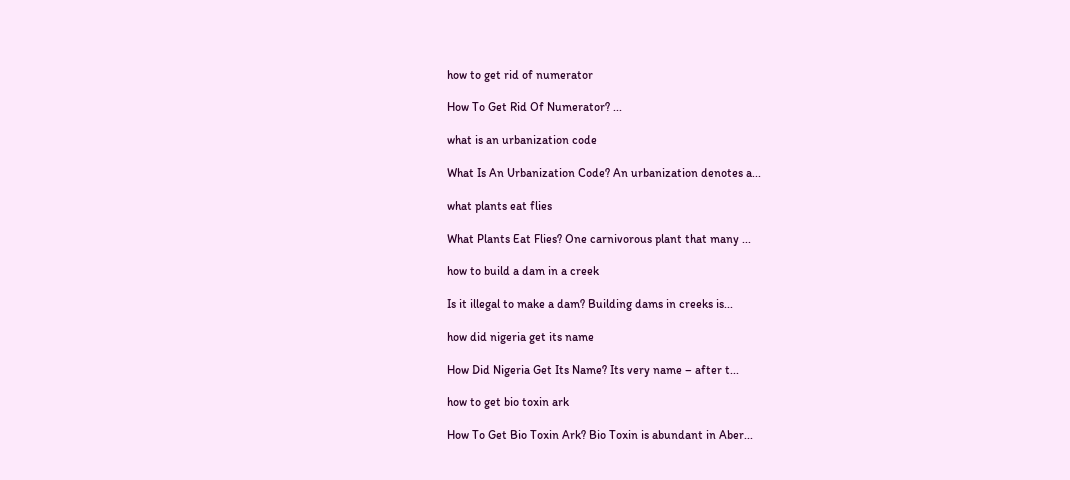how to get rid of numerator

How To Get Rid Of Numerator? ...

what is an urbanization code

What Is An Urbanization Code? An urbanization denotes a...

what plants eat flies

What Plants Eat Flies? One carnivorous plant that many ...

how to build a dam in a creek

Is it illegal to make a dam? Building dams in creeks is...

how did nigeria get its name

How Did Nigeria Get Its Name? Its very name – after t...

how to get bio toxin ark

How To Get Bio Toxin Ark? Bio Toxin is abundant in Aber...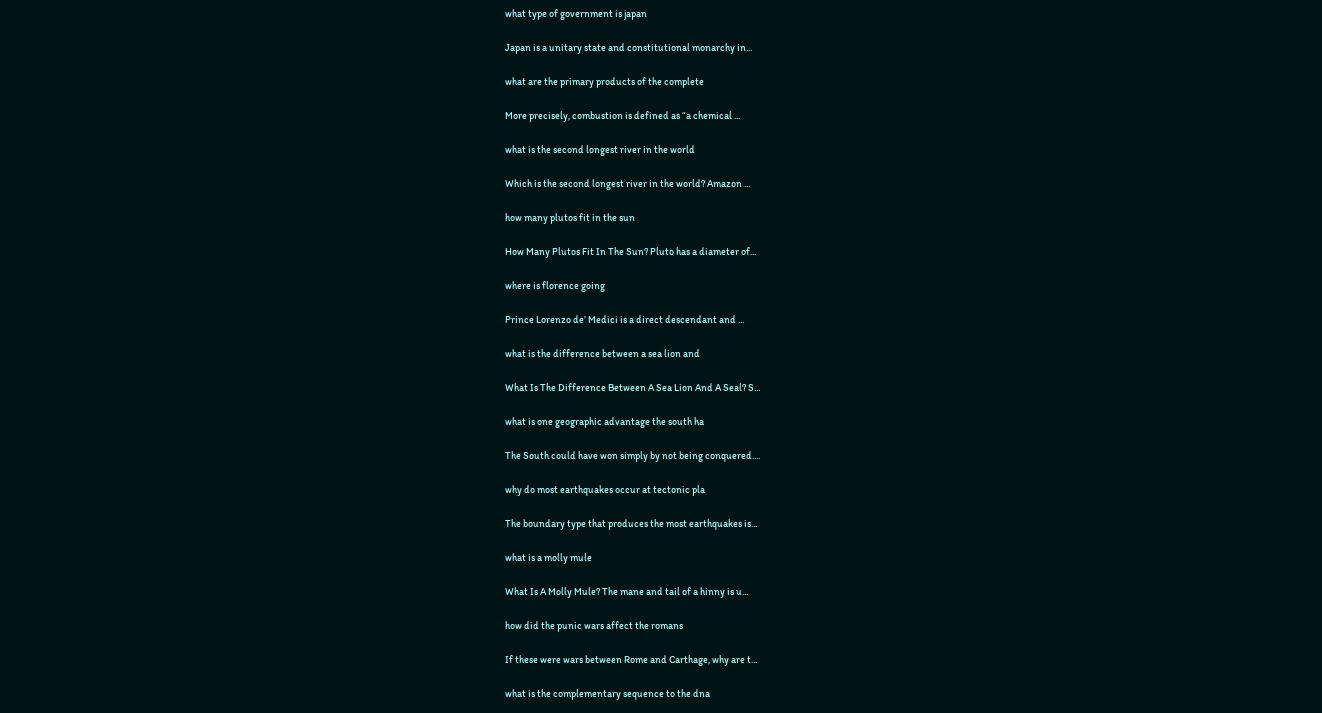what type of government is japan

Japan is a unitary state and constitutional monarchy in...

what are the primary products of the complete

More precisely, combustion is defined as “a chemical ...

what is the second longest river in the world

Which is the second longest river in the world? Amazon ...

how many plutos fit in the sun

How Many Plutos Fit In The Sun? Pluto has a diameter of...

where is florence going

Prince Lorenzo de’ Medici is a direct descendant and ...

what is the difference between a sea lion and

What Is The Difference Between A Sea Lion And A Seal? S...

what is one geographic advantage the south ha

The South could have won simply by not being conquered....

why do most earthquakes occur at tectonic pla

The boundary type that produces the most earthquakes is...

what is a molly mule

What Is A Molly Mule? The mane and tail of a hinny is u...

how did the punic wars affect the romans

If these were wars between Rome and Carthage, why are t...

what is the complementary sequence to the dna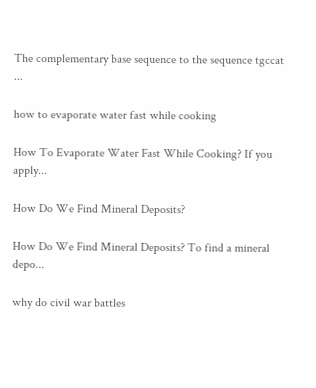The complementary base sequence to the sequence tgccat ...

how to evaporate water fast while cooking

How To Evaporate Water Fast While Cooking? If you apply...

How Do We Find Mineral Deposits?

How Do We Find Mineral Deposits? To find a mineral depo...

why do civil war battles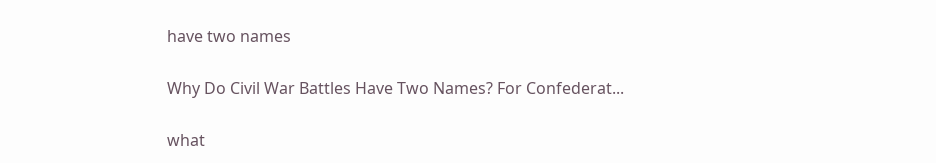have two names

Why Do Civil War Battles Have Two Names? For Confederat...

what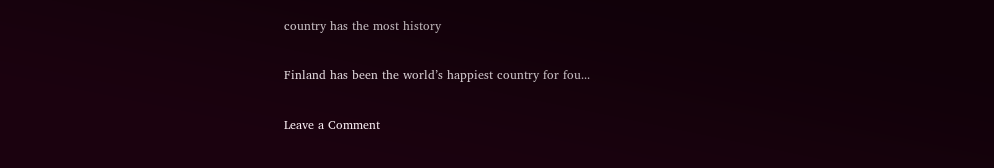country has the most history

Finland has been the world’s happiest country for fou...

Leave a Comment